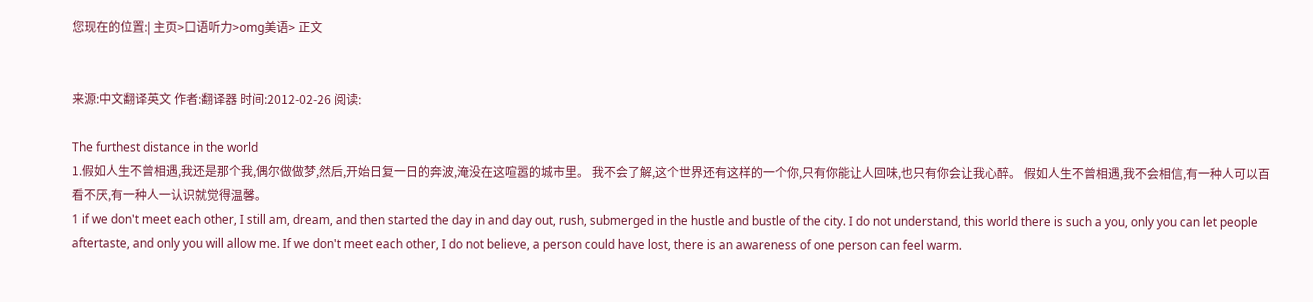您现在的位置:| 主页>口语听力>omg美语> 正文


来源:中文翻译英文 作者:翻译器 时间:2012-02-26 阅读:

The furthest distance in the world
1.假如人生不曾相遇,我还是那个我,偶尔做做梦,然后,开始日复一日的奔波,淹没在这喧嚣的城市里。 我不会了解,这个世界还有这样的一个你,只有你能让人回味,也只有你会让我心醉。 假如人生不曾相遇,我不会相信,有一种人可以百看不厌,有一种人一认识就觉得温馨。
1 if we don't meet each other, I still am, dream, and then started the day in and day out, rush, submerged in the hustle and bustle of the city. I do not understand, this world there is such a you, only you can let people aftertaste, and only you will allow me. If we don't meet each other, I do not believe, a person could have lost, there is an awareness of one person can feel warm.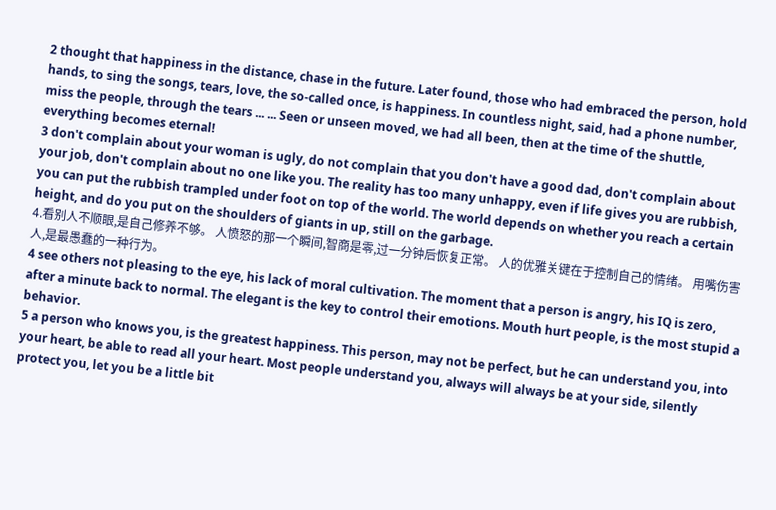2 thought that happiness in the distance, chase in the future. Later found, those who had embraced the person, hold hands, to sing the songs, tears, love, the so-called once, is happiness. In countless night, said, had a phone number, miss the people, through the tears ... ... Seen or unseen moved, we had all been, then at the time of the shuttle, everything becomes eternal!
3 don't complain about your woman is ugly, do not complain that you don't have a good dad, don't complain about your job, don't complain about no one like you. The reality has too many unhappy, even if life gives you are rubbish, you can put the rubbish trampled under foot on top of the world. The world depends on whether you reach a certain height, and do you put on the shoulders of giants in up, still on the garbage.
4.看别人不顺眼,是自己修养不够。 人愤怒的那一个瞬间,智商是零,过一分钟后恢复正常。 人的优雅关键在于控制自己的情绪。 用嘴伤害人,是最愚蠢的一种行为。
4 see others not pleasing to the eye, his lack of moral cultivation. The moment that a person is angry, his IQ is zero, after a minute back to normal. The elegant is the key to control their emotions. Mouth hurt people, is the most stupid a behavior.
5 a person who knows you, is the greatest happiness. This person, may not be perfect, but he can understand you, into your heart, be able to read all your heart. Most people understand you, always will always be at your side, silently protect you, let you be a little bit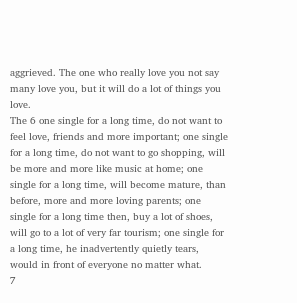aggrieved. The one who really love you not say many love you, but it will do a lot of things you love.
The 6 one single for a long time, do not want to feel love, friends and more important; one single for a long time, do not want to go shopping, will be more and more like music at home; one single for a long time, will become mature, than before, more and more loving parents; one single for a long time then, buy a lot of shoes, will go to a lot of very far tourism; one single for a long time, he inadvertently quietly tears, would in front of everyone no matter what.
7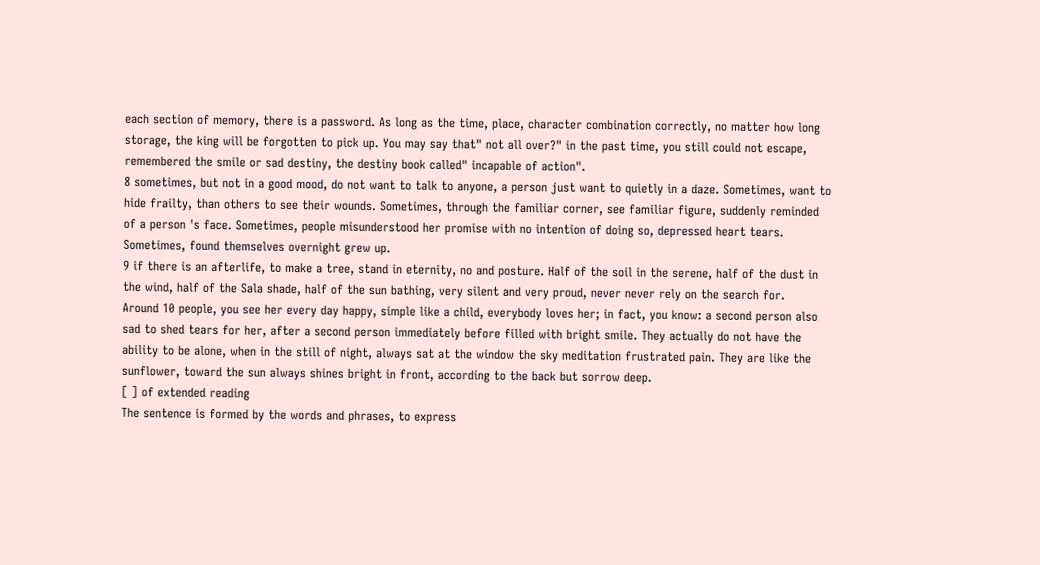each section of memory, there is a password. As long as the time, place, character combination correctly, no matter how long storage, the king will be forgotten to pick up. You may say that" not all over?" in the past time, you still could not escape, remembered the smile or sad destiny, the destiny book called" incapable of action".
8 sometimes, but not in a good mood, do not want to talk to anyone, a person just want to quietly in a daze. Sometimes, want to hide frailty, than others to see their wounds. Sometimes, through the familiar corner, see familiar figure, suddenly reminded of a person 's face. Sometimes, people misunderstood her promise with no intention of doing so, depressed heart tears. Sometimes, found themselves overnight grew up.
9 if there is an afterlife, to make a tree, stand in eternity, no and posture. Half of the soil in the serene, half of the dust in the wind, half of the Sala shade, half of the sun bathing, very silent and very proud, never never rely on the search for.
Around 10 people, you see her every day happy, simple like a child, everybody loves her; in fact, you know: a second person also sad to shed tears for her, after a second person immediately before filled with bright smile. They actually do not have the ability to be alone, when in the still of night, always sat at the window the sky meditation frustrated pain. They are like the sunflower, toward the sun always shines bright in front, according to the back but sorrow deep.
[ ] of extended reading
The sentence is formed by the words and phrases, to express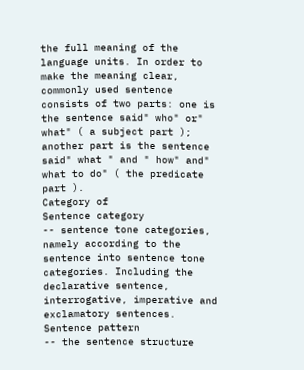the full meaning of the language units. In order to make the meaning clear, commonly used sentence consists of two parts: one is the sentence said" who" or" what" ( a subject part ); another part is the sentence said" what " and " how" and" what to do" ( the predicate part ).
Category of
Sentence category
-- sentence tone categories, namely according to the sentence into sentence tone categories. Including the declarative sentence, interrogative, imperative and exclamatory sentences.
Sentence pattern
-- the sentence structure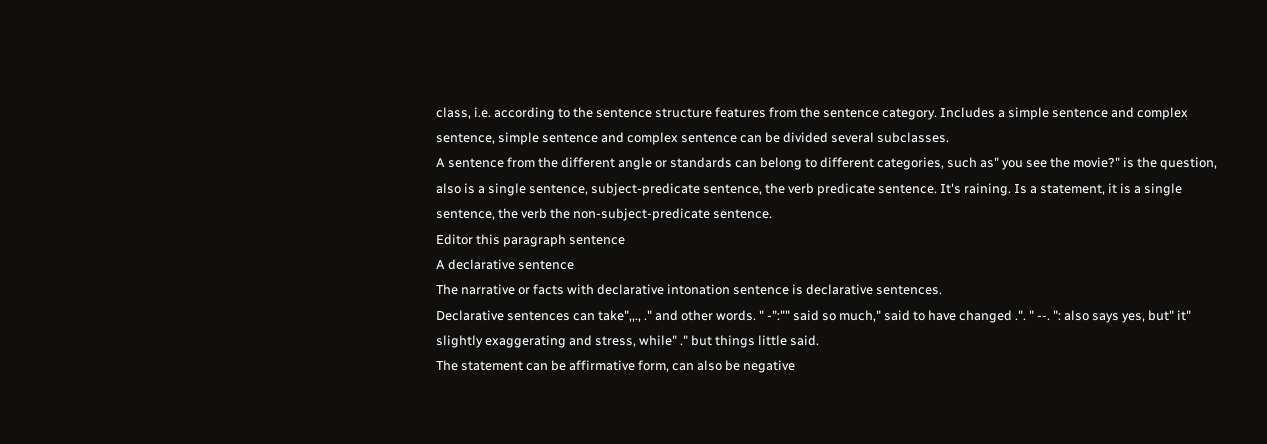class, i.e. according to the sentence structure features from the sentence category. Includes a simple sentence and complex sentence, simple sentence and complex sentence can be divided several subclasses.
A sentence from the different angle or standards can belong to different categories, such as" you see the movie?" is the question, also is a single sentence, subject-predicate sentence, the verb predicate sentence. It's raining. Is a statement, it is a single sentence, the verb the non-subject-predicate sentence.
Editor this paragraph sentence
A declarative sentence
The narrative or facts with declarative intonation sentence is declarative sentences.
Declarative sentences can take",,., ." and other words. " -":"" said so much," said to have changed .". " --. ": also says yes, but" it" slightly exaggerating and stress, while" ." but things little said.
The statement can be affirmative form, can also be negative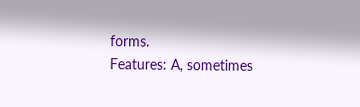forms.
Features: A, sometimes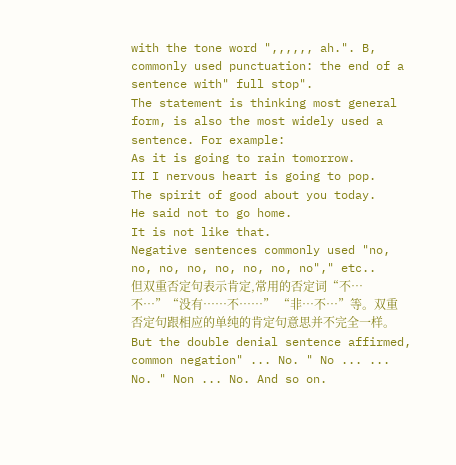with the tone word ",,,,,, ah.". B, commonly used punctuation: the end of a sentence with" full stop".
The statement is thinking most general form, is also the most widely used a sentence. For example:
As it is going to rain tomorrow.
II I nervous heart is going to pop.
The spirit of good about you today.
He said not to go home.
It is not like that.
Negative sentences commonly used "no, no, no, no, no, no, no, no"," etc..
但双重否定句表示肯定,常用的否定词“不…不…”“没有……不……” “非…不…”等。双重否定句跟相应的单纯的肯定句意思并不完全一样。
But the double denial sentence affirmed, common negation" ... No. " No ... ... No. " Non ... No. And so on.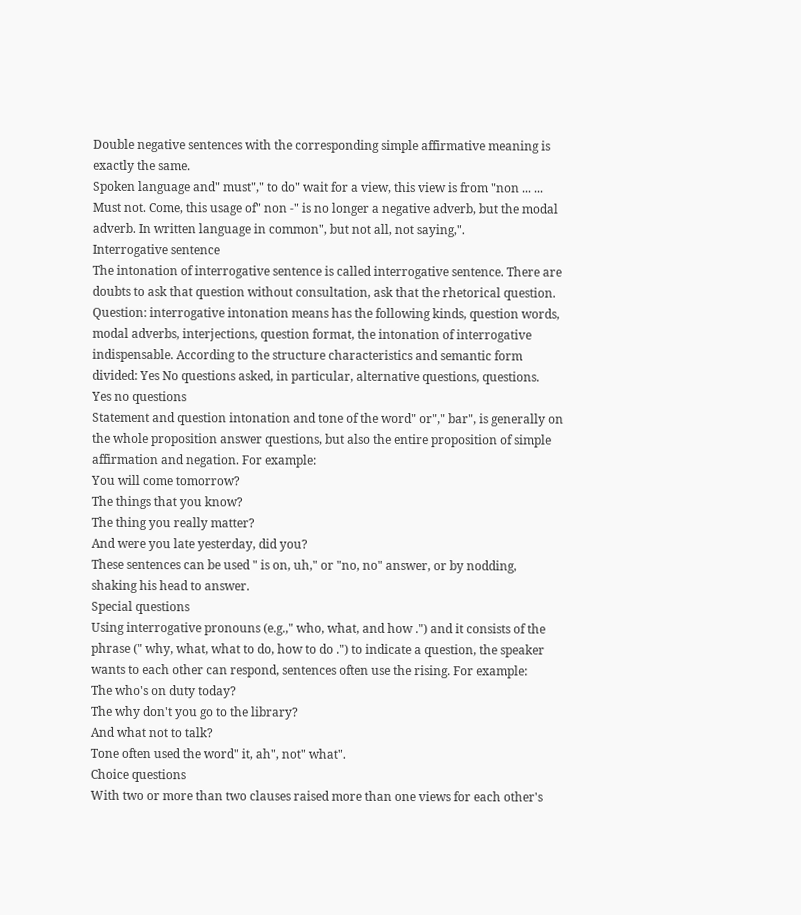Double negative sentences with the corresponding simple affirmative meaning is exactly the same.
Spoken language and" must"," to do" wait for a view, this view is from "non ... ... Must not. Come, this usage of" non -" is no longer a negative adverb, but the modal adverb. In written language in common", but not all, not saying,".
Interrogative sentence
The intonation of interrogative sentence is called interrogative sentence. There are doubts to ask that question without consultation, ask that the rhetorical question. Question: interrogative intonation means has the following kinds, question words, modal adverbs, interjections, question format, the intonation of interrogative indispensable. According to the structure characteristics and semantic form divided: Yes No questions asked, in particular, alternative questions, questions.
Yes no questions
Statement and question intonation and tone of the word" or"," bar", is generally on the whole proposition answer questions, but also the entire proposition of simple affirmation and negation. For example:
You will come tomorrow?
The things that you know?
The thing you really matter?
And were you late yesterday, did you?
These sentences can be used " is on, uh," or "no, no" answer, or by nodding, shaking his head to answer.
Special questions
Using interrogative pronouns (e.g.," who, what, and how .") and it consists of the phrase (" why, what, what to do, how to do .") to indicate a question, the speaker wants to each other can respond, sentences often use the rising. For example:
The who's on duty today?
The why don't you go to the library?
And what not to talk?
Tone often used the word" it, ah", not" what".
Choice questions
With two or more than two clauses raised more than one views for each other's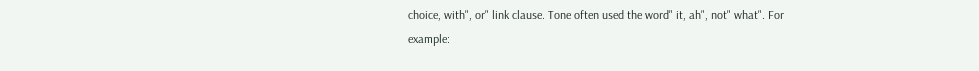choice, with", or" link clause. Tone often used the word" it, ah", not" what". For example: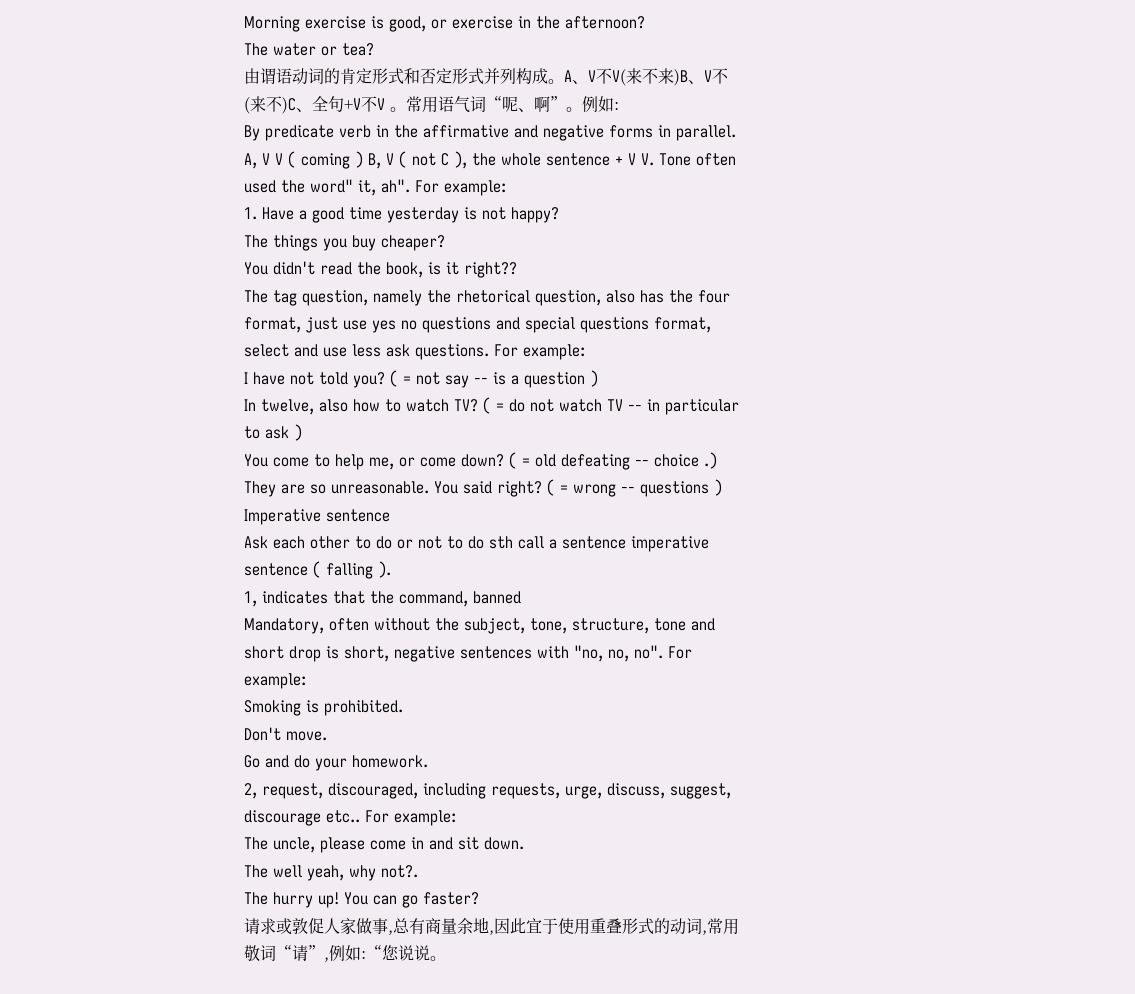Morning exercise is good, or exercise in the afternoon?
The water or tea?
由谓语动词的肯定形式和否定形式并列构成。A、V不V(来不来)B、V不(来不)C、全句+V不V 。常用语气词“呢、啊”。例如:
By predicate verb in the affirmative and negative forms in parallel. A, V V ( coming ) B, V ( not C ), the whole sentence + V V. Tone often used the word" it, ah". For example:
1. Have a good time yesterday is not happy?
The things you buy cheaper?
You didn't read the book, is it right??
The tag question, namely the rhetorical question, also has the four format, just use yes no questions and special questions format, select and use less ask questions. For example:
I have not told you? ( = not say -- is a question )
In twelve, also how to watch TV? ( = do not watch TV -- in particular to ask )
You come to help me, or come down? ( = old defeating -- choice .)
They are so unreasonable. You said right? ( = wrong -- questions )
Imperative sentence
Ask each other to do or not to do sth call a sentence imperative sentence ( falling ).
1, indicates that the command, banned
Mandatory, often without the subject, tone, structure, tone and short drop is short, negative sentences with "no, no, no". For example:
Smoking is prohibited.
Don't move.
Go and do your homework.
2, request, discouraged, including requests, urge, discuss, suggest, discourage etc.. For example:
The uncle, please come in and sit down.
The well yeah, why not?.
The hurry up! You can go faster?
请求或敦促人家做事,总有商量余地,因此宜于使用重叠形式的动词,常用敬词“请”,例如:“您说说。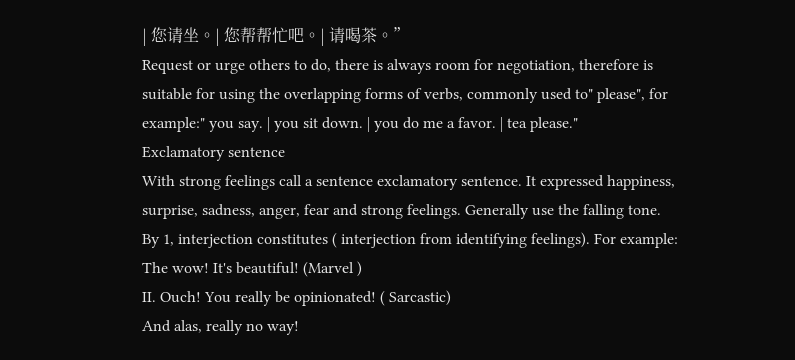| 您请坐。| 您帮帮忙吧。| 请喝茶。”
Request or urge others to do, there is always room for negotiation, therefore is suitable for using the overlapping forms of verbs, commonly used to" please", for example:" you say. | you sit down. | you do me a favor. | tea please."
Exclamatory sentence
With strong feelings call a sentence exclamatory sentence. It expressed happiness, surprise, sadness, anger, fear and strong feelings. Generally use the falling tone.
By 1, interjection constitutes ( interjection from identifying feelings). For example:
The wow! It's beautiful! (Marvel )
II. Ouch! You really be opinionated! ( Sarcastic)
And alas, really no way!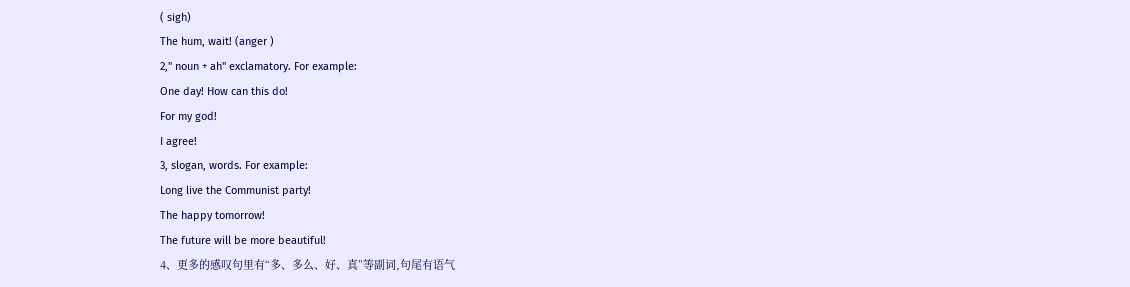( sigh)
The hum, wait! (anger )
2," noun + ah" exclamatory. For example:
One day! How can this do!
For my god!
I agree!
3, slogan, words. For example:
Long live the Communist party!
The happy tomorrow!
The future will be more beautiful!
4、更多的感叹句里有“多、多么、好、真”等副词,句尾有语气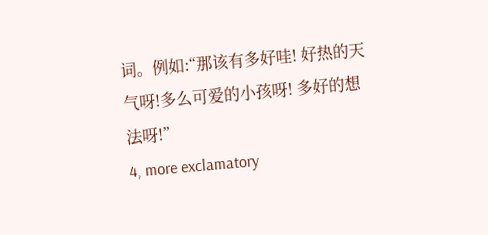词。例如:“那该有多好哇! 好热的天气呀!多么可爱的小孩呀! 多好的想法呀!”
4, more exclamatory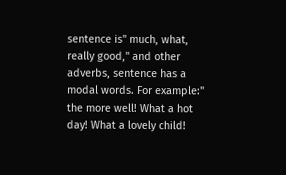sentence is" much, what, really good," and other adverbs, sentence has a modal words. For example:" the more well! What a hot day! What a lovely child!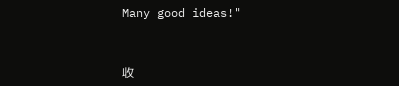Many good ideas!"



收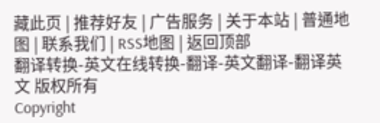藏此页 | 推荐好友 | 广告服务 | 关于本站 | 普通地图 | 联系我们 | RSS地图 | 返回顶部
翻译转换-英文在线转换-翻译-英文翻译-翻译英文 版权所有
Copyright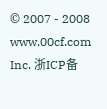© 2007 - 2008 www.00cf.com Inc. 浙ICP备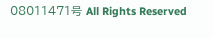08011471号 All Rights Reserved